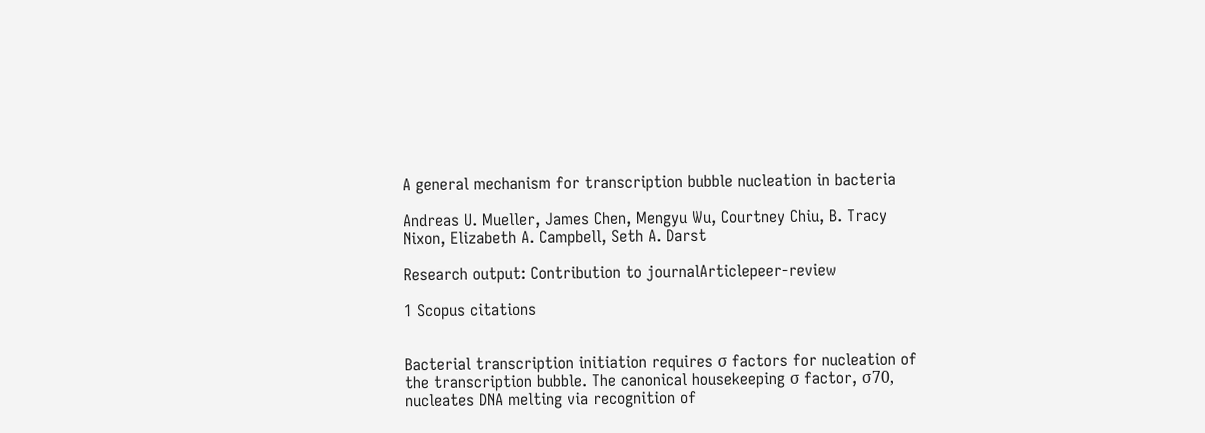A general mechanism for transcription bubble nucleation in bacteria

Andreas U. Mueller, James Chen, Mengyu Wu, Courtney Chiu, B. Tracy Nixon, Elizabeth A. Campbell, Seth A. Darst

Research output: Contribution to journalArticlepeer-review

1 Scopus citations


Bacterial transcription initiation requires σ factors for nucleation of the transcription bubble. The canonical housekeeping σ factor, σ70, nucleates DNA melting via recognition of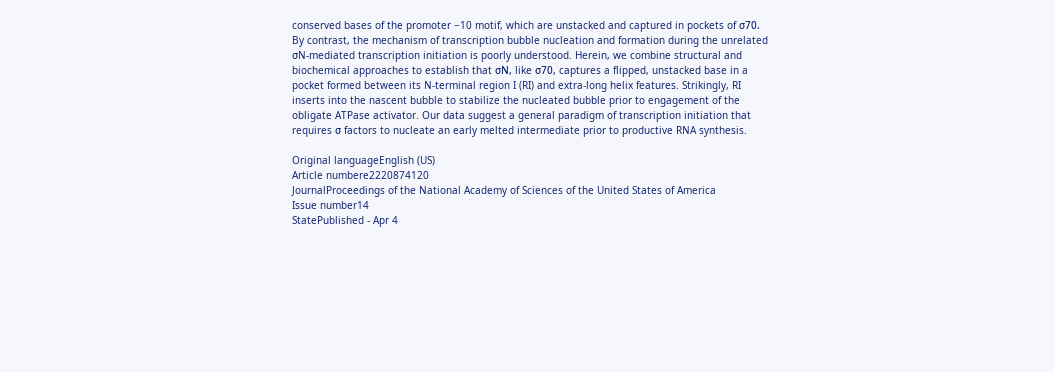conserved bases of the promoter −10 motif, which are unstacked and captured in pockets of σ70. By contrast, the mechanism of transcription bubble nucleation and formation during the unrelated σN-mediated transcription initiation is poorly understood. Herein, we combine structural and biochemical approaches to establish that σN, like σ70, captures a flipped, unstacked base in a pocket formed between its N-terminal region I (RI) and extra-long helix features. Strikingly, RI inserts into the nascent bubble to stabilize the nucleated bubble prior to engagement of the obligate ATPase activator. Our data suggest a general paradigm of transcription initiation that requires σ factors to nucleate an early melted intermediate prior to productive RNA synthesis.

Original languageEnglish (US)
Article numbere2220874120
JournalProceedings of the National Academy of Sciences of the United States of America
Issue number14
StatePublished - Apr 4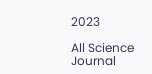2023

All Science Journal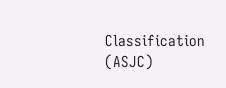Classification (ASJC)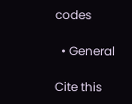codes

  • General

Cite this